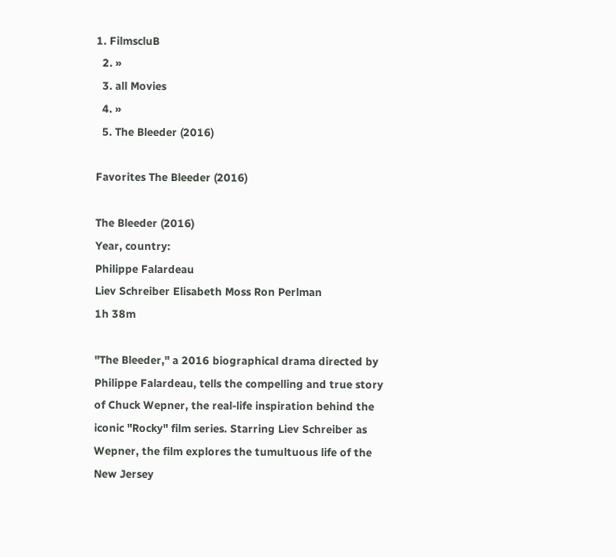1. FilmscluB
  2. »
  3. all Movies
  4. »
  5. The Bleeder (2016)

Favorites The Bleeder (2016)

The Bleeder (2016)
Year, country:
Philippe Falardeau
Liev Schreiber Elisabeth Moss Ron Perlman
1h 38m

"The Bleeder," a 2016 biographical drama directed by Philippe Falardeau, tells the compelling and true story of Chuck Wepner, the real-life inspiration behind the iconic "Rocky" film series. Starring Liev Schreiber as Wepner, the film explores the tumultuous life of the New Jersey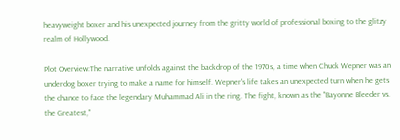heavyweight boxer and his unexpected journey from the gritty world of professional boxing to the glitzy realm of Hollywood.

Plot Overview:The narrative unfolds against the backdrop of the 1970s, a time when Chuck Wepner was an underdog boxer trying to make a name for himself. Wepner's life takes an unexpected turn when he gets the chance to face the legendary Muhammad Ali in the ring. The fight, known as the "Bayonne Bleeder vs. the Greatest,"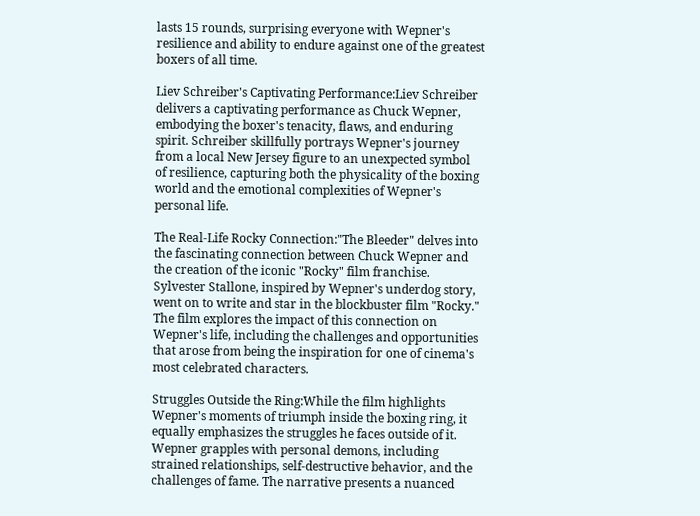lasts 15 rounds, surprising everyone with Wepner's resilience and ability to endure against one of the greatest boxers of all time.

Liev Schreiber's Captivating Performance:Liev Schreiber delivers a captivating performance as Chuck Wepner, embodying the boxer's tenacity, flaws, and enduring spirit. Schreiber skillfully portrays Wepner's journey from a local New Jersey figure to an unexpected symbol of resilience, capturing both the physicality of the boxing world and the emotional complexities of Wepner's personal life.

The Real-Life Rocky Connection:"The Bleeder" delves into the fascinating connection between Chuck Wepner and the creation of the iconic "Rocky" film franchise. Sylvester Stallone, inspired by Wepner's underdog story, went on to write and star in the blockbuster film "Rocky." The film explores the impact of this connection on Wepner's life, including the challenges and opportunities that arose from being the inspiration for one of cinema's most celebrated characters.

Struggles Outside the Ring:While the film highlights Wepner's moments of triumph inside the boxing ring, it equally emphasizes the struggles he faces outside of it. Wepner grapples with personal demons, including strained relationships, self-destructive behavior, and the challenges of fame. The narrative presents a nuanced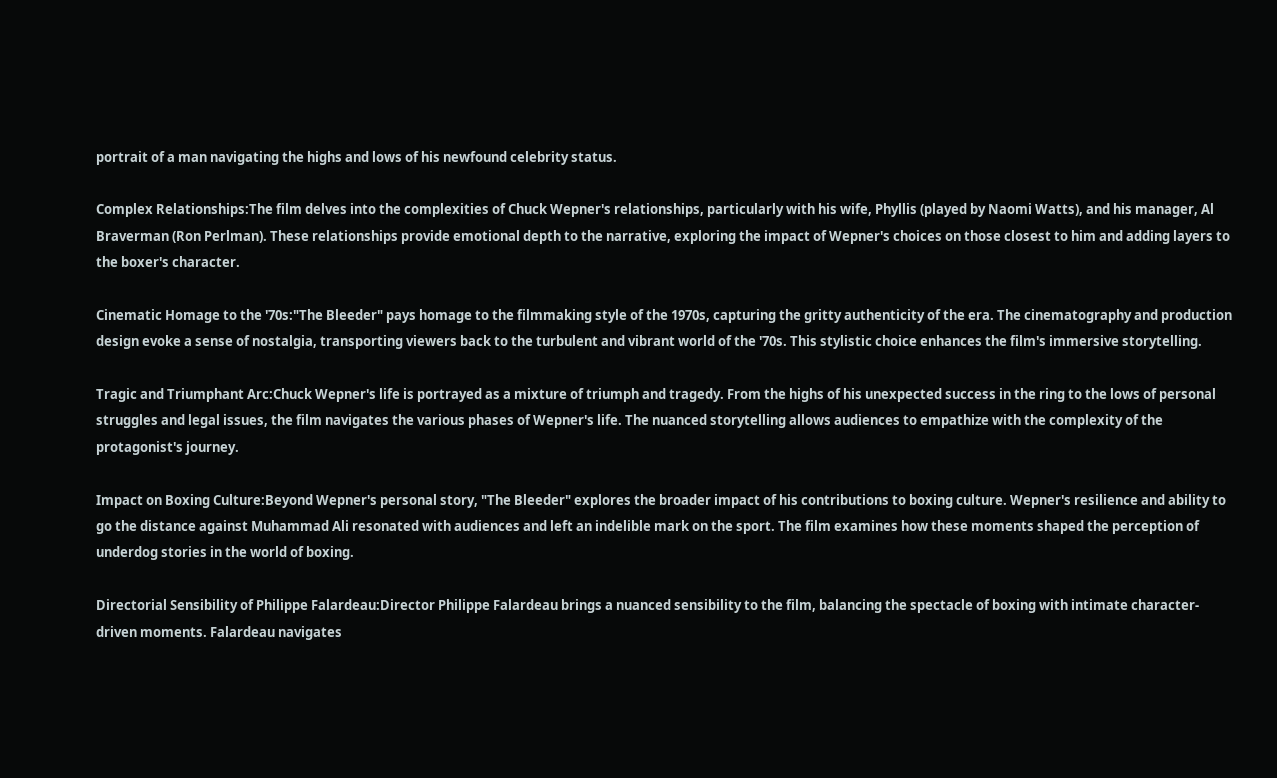portrait of a man navigating the highs and lows of his newfound celebrity status.

Complex Relationships:The film delves into the complexities of Chuck Wepner's relationships, particularly with his wife, Phyllis (played by Naomi Watts), and his manager, Al Braverman (Ron Perlman). These relationships provide emotional depth to the narrative, exploring the impact of Wepner's choices on those closest to him and adding layers to the boxer's character.

Cinematic Homage to the '70s:"The Bleeder" pays homage to the filmmaking style of the 1970s, capturing the gritty authenticity of the era. The cinematography and production design evoke a sense of nostalgia, transporting viewers back to the turbulent and vibrant world of the '70s. This stylistic choice enhances the film's immersive storytelling.

Tragic and Triumphant Arc:Chuck Wepner's life is portrayed as a mixture of triumph and tragedy. From the highs of his unexpected success in the ring to the lows of personal struggles and legal issues, the film navigates the various phases of Wepner's life. The nuanced storytelling allows audiences to empathize with the complexity of the protagonist's journey.

Impact on Boxing Culture:Beyond Wepner's personal story, "The Bleeder" explores the broader impact of his contributions to boxing culture. Wepner's resilience and ability to go the distance against Muhammad Ali resonated with audiences and left an indelible mark on the sport. The film examines how these moments shaped the perception of underdog stories in the world of boxing.

Directorial Sensibility of Philippe Falardeau:Director Philippe Falardeau brings a nuanced sensibility to the film, balancing the spectacle of boxing with intimate character-driven moments. Falardeau navigates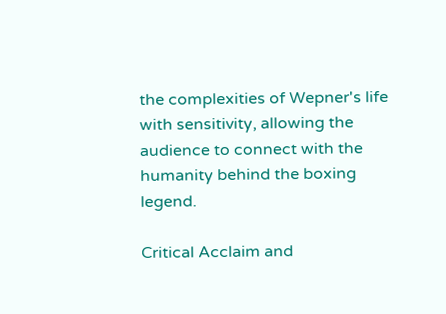the complexities of Wepner's life with sensitivity, allowing the audience to connect with the humanity behind the boxing legend.

Critical Acclaim and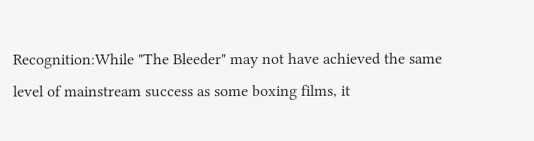Recognition:While "The Bleeder" may not have achieved the same level of mainstream success as some boxing films, it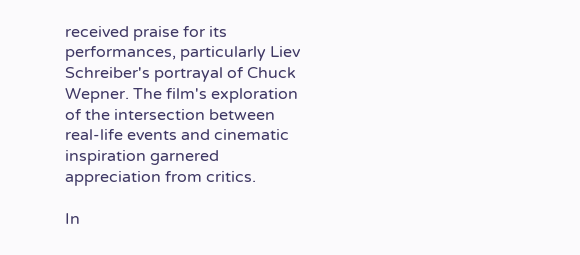received praise for its performances, particularly Liev Schreiber's portrayal of Chuck Wepner. The film's exploration of the intersection between real-life events and cinematic inspiration garnered appreciation from critics.

In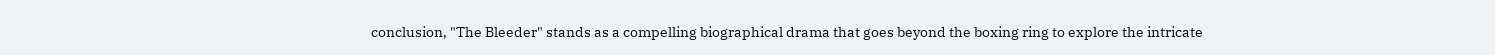conclusion, "The Bleeder" stands as a compelling biographical drama that goes beyond the boxing ring to explore the intricate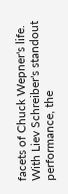facets of Chuck Wepner's life. With Liev Schreiber's standout performance, the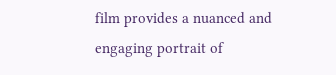film provides a nuanced and engaging portrait of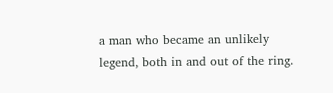a man who became an unlikely legend, both in and out of the ring.